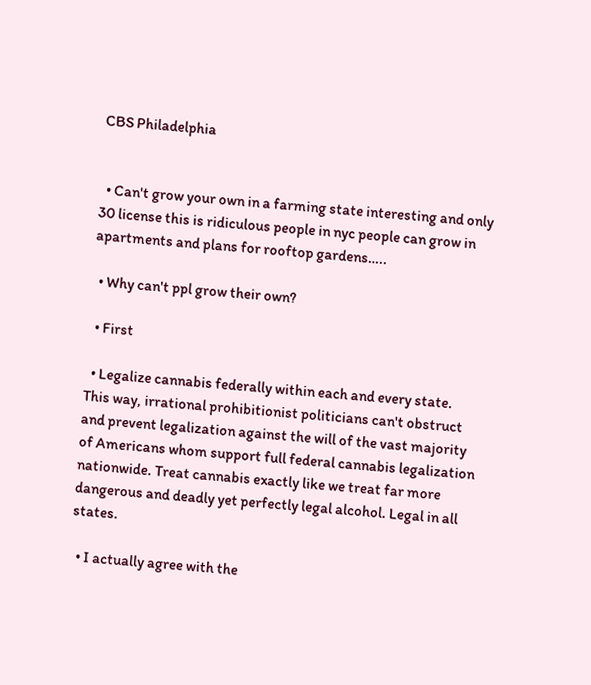CBS Philadelphia


  • Can't grow your own in a farming state interesting and only 30 license this is ridiculous people in nyc people can grow in apartments and plans for rooftop gardens…..

  • Why can't ppl grow their own?

  • First

  • Legalize cannabis federally within each and every state. This way, irrational prohibitionist politicians can't obstruct and prevent legalization against the will of the vast majority of Americans whom support full federal cannabis legalization nationwide. Treat cannabis exactly like we treat far more dangerous and deadly yet perfectly legal alcohol. Legal in all states.

  • I actually agree with the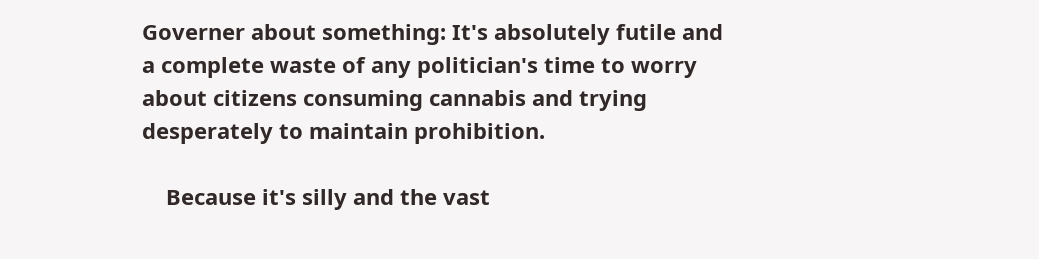Governer about something: It's absolutely futile and a complete waste of any politician's time to worry about citizens consuming cannabis and trying desperately to maintain prohibition.

    Because it's silly and the vast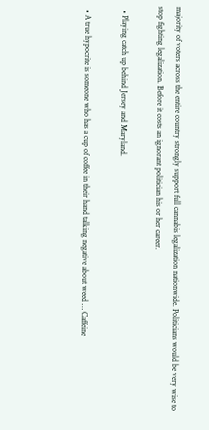majority of voters across the entire country strongly support full cannabis legalization nationwide. Politicians would be very wise to stop fighting legalization. Before it costs an ignorant politician his or her career.

  • Playing catch up behind Jersey and Maryland.

  • A true hypocrite is someone who has a cup of coffee in their hand talking negative about weed … Caffeine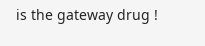is the gateway drug !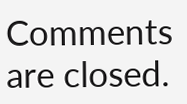Comments are closed.